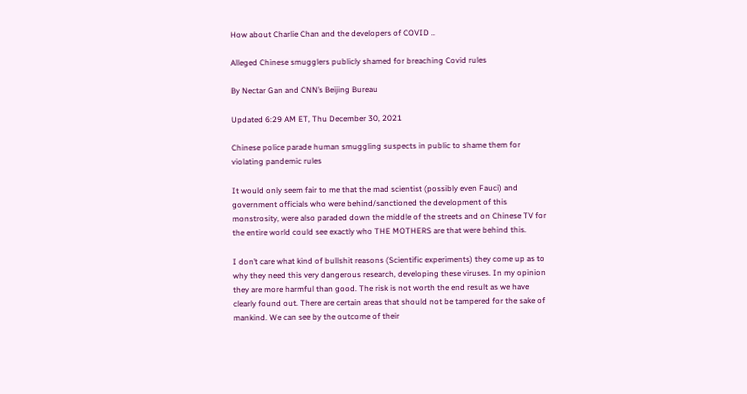How about Charlie Chan and the developers of COVID ..

Alleged Chinese smugglers publicly shamed for breaching Covid rules

By Nectar Gan and CNN’s Beijing Bureau

Updated 6:29 AM ET, Thu December 30, 2021

Chinese police parade human smuggling suspects in public to shame them for violating pandemic rules

It would only seem fair to me that the mad scientist (possibly even Fauci) and government officials who were behind/sanctioned the development of this monstrosity, were also paraded down the middle of the streets and on Chinese TV for the entire world could see exactly who THE MOTHERS are that were behind this.

I don’t care what kind of bullshit reasons (Scientific experiments) they come up as to why they need this very dangerous research, developing these viruses. In my opinion they are more harmful than good. The risk is not worth the end result as we have clearly found out. There are certain areas that should not be tampered for the sake of mankind. We can see by the outcome of their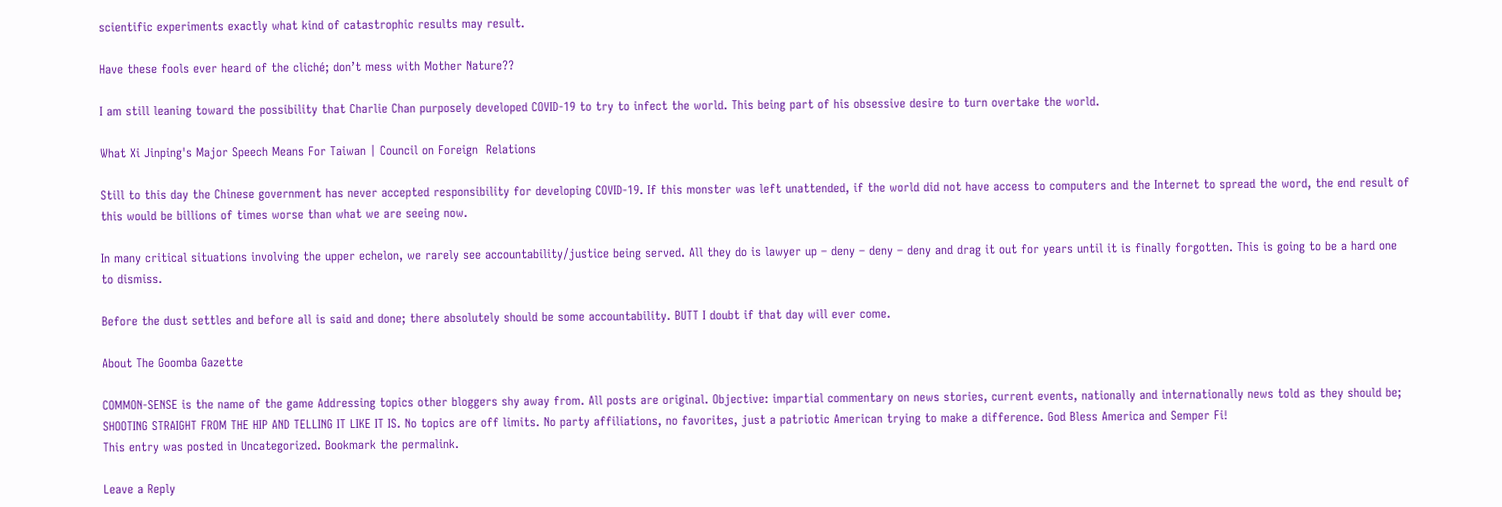scientific experiments exactly what kind of catastrophic results may result.

Have these fools ever heard of the cliché; don’t mess with Mother Nature??

I am still leaning toward the possibility that Charlie Chan purposely developed COVID-19 to try to infect the world. This being part of his obsessive desire to turn overtake the world.

What Xi Jinping's Major Speech Means For Taiwan | Council on Foreign  Relations

Still to this day the Chinese government has never accepted responsibility for developing COVID-19. If this monster was left unattended, if the world did not have access to computers and the Internet to spread the word, the end result of this would be billions of times worse than what we are seeing now.

In many critical situations involving the upper echelon, we rarely see accountability/justice being served. All they do is lawyer up – deny – deny – deny and drag it out for years until it is finally forgotten. This is going to be a hard one to dismiss.

Before the dust settles and before all is said and done; there absolutely should be some accountability. BUTT I doubt if that day will ever come.

About The Goomba Gazette

COMMON-SENSE is the name of the game Addressing topics other bloggers shy away from. All posts are original. Objective: impartial commentary on news stories, current events, nationally and internationally news told as they should be; SHOOTING STRAIGHT FROM THE HIP AND TELLING IT LIKE IT IS. No topics are off limits. No party affiliations, no favorites, just a patriotic American trying to make a difference. God Bless America and Semper Fi!
This entry was posted in Uncategorized. Bookmark the permalink.

Leave a Reply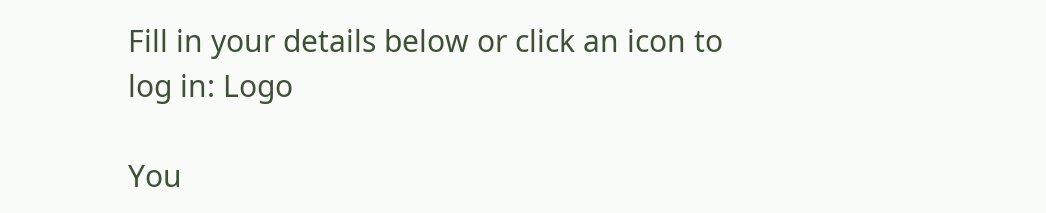Fill in your details below or click an icon to log in: Logo

You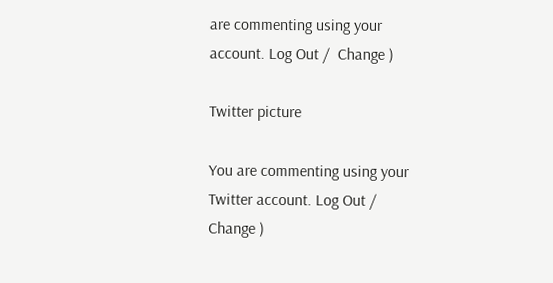are commenting using your account. Log Out /  Change )

Twitter picture

You are commenting using your Twitter account. Log Out /  Change )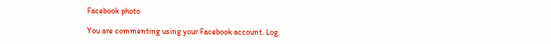Facebook photo

You are commenting using your Facebook account. Log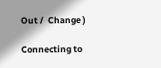Out /  Change )

Connecting to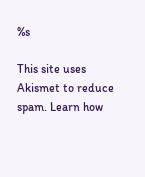%s

This site uses Akismet to reduce spam. Learn how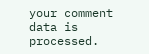your comment data is processed.